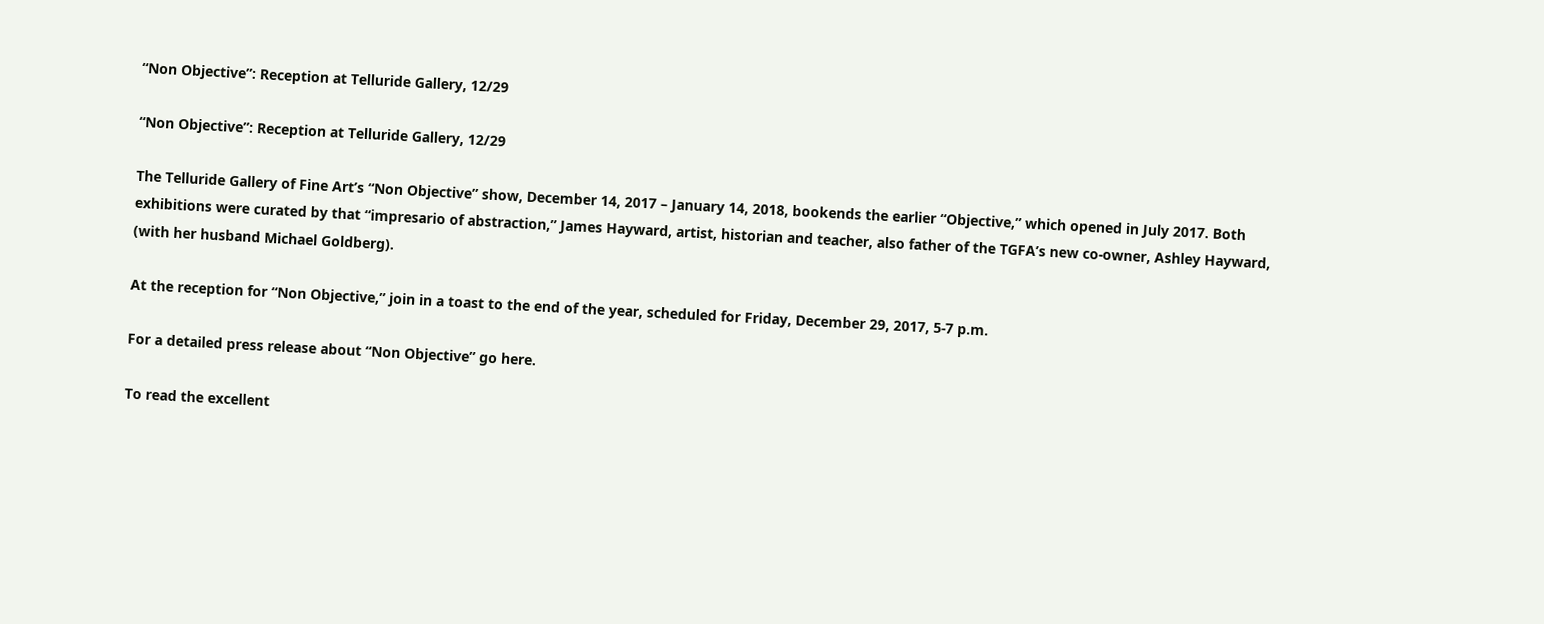“Non Objective”: Reception at Telluride Gallery, 12/29

“Non Objective”: Reception at Telluride Gallery, 12/29

The Telluride Gallery of Fine Art’s “Non Objective” show, December 14, 2017 – January 14, 2018, bookends the earlier “Objective,” which opened in July 2017. Both exhibitions were curated by that “impresario of abstraction,” James Hayward, artist, historian and teacher, also father of the TGFA’s new co-owner, Ashley Hayward, (with her husband Michael Goldberg).

At the reception for “Non Objective,” join in a toast to the end of the year, scheduled for Friday, December 29, 2017, 5-7 p.m.

For a detailed press release about “Non Objective” go here.

To read the excellent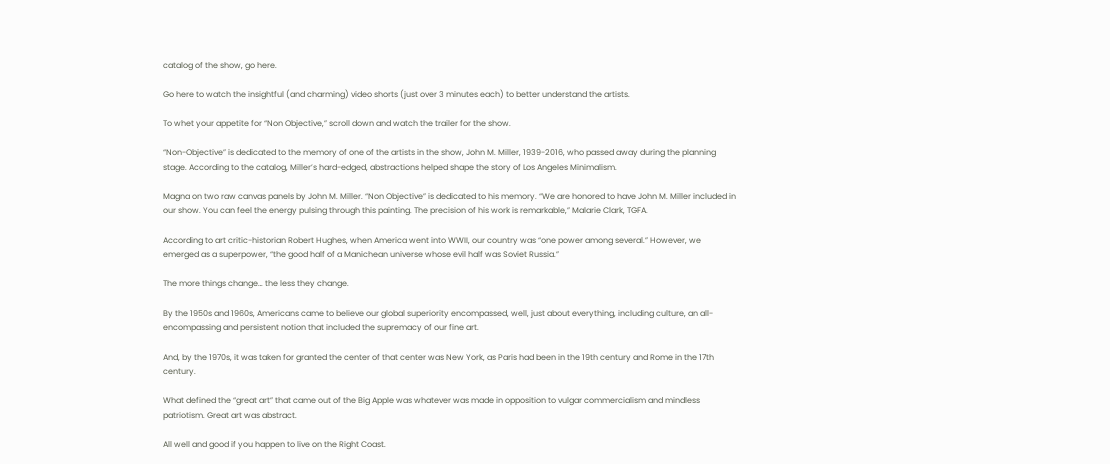catalog of the show, go here.

Go here to watch the insightful (and charming) video shorts (just over 3 minutes each) to better understand the artists.

To whet your appetite for “Non Objective,” scroll down and watch the trailer for the show.

“Non-Objective” is dedicated to the memory of one of the artists in the show, John M. Miller, 1939-2016, who passed away during the planning stage. According to the catalog, Miller’s hard-edged, abstractions helped shape the story of Los Angeles Minimalism.

Magna on two raw canvas panels by John M. Miller. “Non Objective” is dedicated to his memory. “We are honored to have John M. Miller included in our show. You can feel the energy pulsing through this painting. The precision of his work is remarkable,” Malarie Clark, TGFA.

According to art critic-historian Robert Hughes, when America went into WWII, our country was “one power among several.” However, we emerged as a superpower, “the good half of a Manichean universe whose evil half was Soviet Russia.”

The more things change… the less they change.

By the 1950s and 1960s, Americans came to believe our global superiority encompassed, well, just about everything, including culture, an all-encompassing and persistent notion that included the supremacy of our fine art.

And, by the 1970s, it was taken for granted the center of that center was New York, as Paris had been in the 19th century and Rome in the 17th century.

What defined the “great art” that came out of the Big Apple was whatever was made in opposition to vulgar commercialism and mindless patriotism. Great art was abstract.

All well and good if you happen to live on the Right Coast.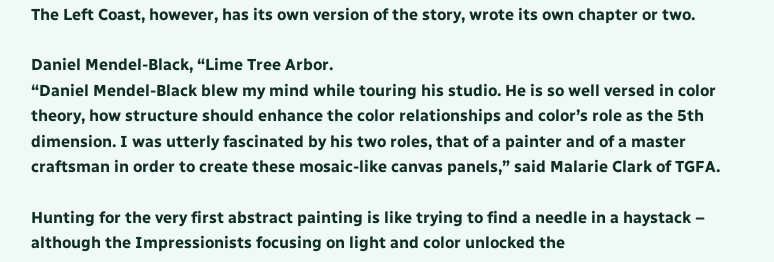The Left Coast, however, has its own version of the story, wrote its own chapter or two.

Daniel Mendel-Black, “Lime Tree Arbor.
“Daniel Mendel-Black blew my mind while touring his studio. He is so well versed in color theory, how structure should enhance the color relationships and color’s role as the 5th dimension. I was utterly fascinated by his two roles, that of a painter and of a master craftsman in order to create these mosaic-like canvas panels,” said Malarie Clark of TGFA.

Hunting for the very first abstract painting is like trying to find a needle in a haystack – although the Impressionists focusing on light and color unlocked the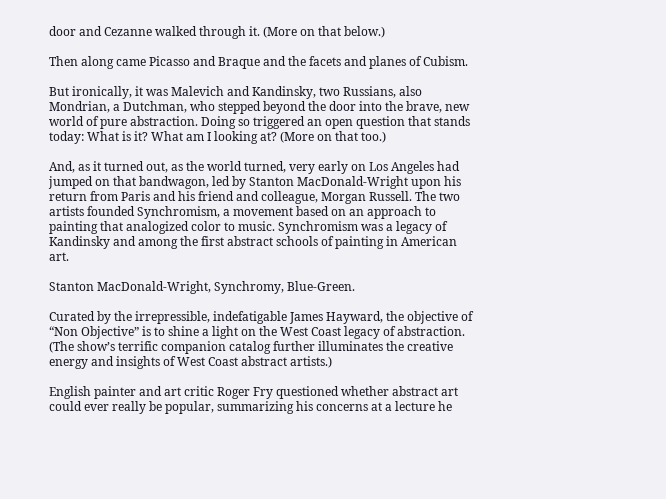door and Cezanne walked through it. (More on that below.)

Then along came Picasso and Braque and the facets and planes of Cubism.

But ironically, it was Malevich and Kandinsky, two Russians, also Mondrian, a Dutchman, who stepped beyond the door into the brave, new world of pure abstraction. Doing so triggered an open question that stands today: What is it? What am I looking at? (More on that too.)

And, as it turned out, as the world turned, very early on Los Angeles had jumped on that bandwagon, led by Stanton MacDonald-Wright upon his return from Paris and his friend and colleague, Morgan Russell. The two artists founded Synchromism, a movement based on an approach to painting that analogized color to music. Synchromism was a legacy of Kandinsky and among the first abstract schools of painting in American art.

Stanton MacDonald-Wright, Synchromy, Blue-Green.

Curated by the irrepressible, indefatigable James Hayward, the objective of “Non Objective” is to shine a light on the West Coast legacy of abstraction. (The show’s terrific companion catalog further illuminates the creative energy and insights of West Coast abstract artists.)

English painter and art critic Roger Fry questioned whether abstract art could ever really be popular, summarizing his concerns at a lecture he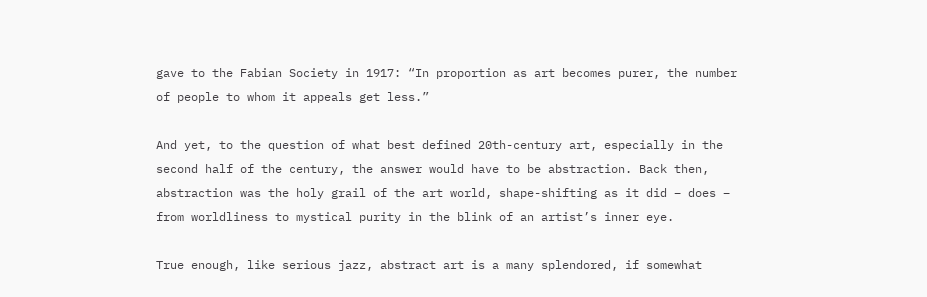gave to the Fabian Society in 1917: “In proportion as art becomes purer, the number of people to whom it appeals get less.”

And yet, to the question of what best defined 20th-century art, especially in the second half of the century, the answer would have to be abstraction. Back then, abstraction was the holy grail of the art world, shape-shifting as it did – does – from worldliness to mystical purity in the blink of an artist’s inner eye.

True enough, like serious jazz, abstract art is a many splendored, if somewhat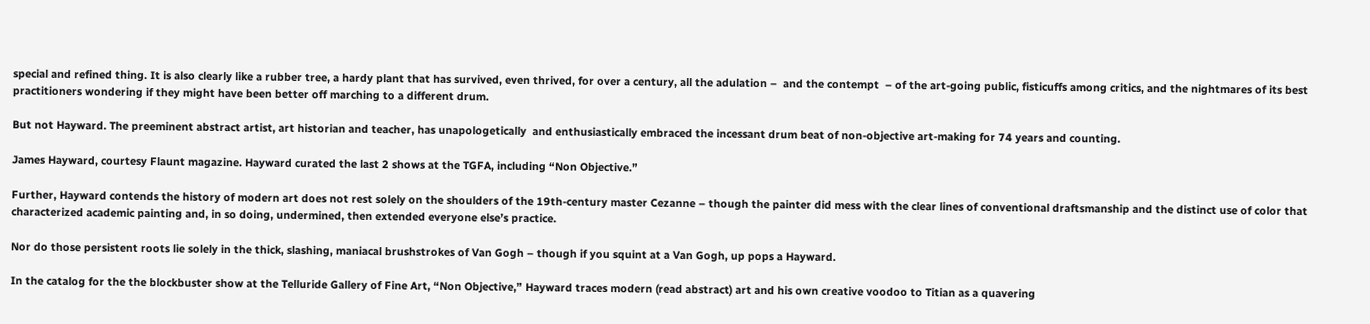special and refined thing. It is also clearly like a rubber tree, a hardy plant that has survived, even thrived, for over a century, all the adulation –  and the contempt  – of the art-going public, fisticuffs among critics, and the nightmares of its best practitioners wondering if they might have been better off marching to a different drum.

But not Hayward. The preeminent abstract artist, art historian and teacher, has unapologetically  and enthusiastically embraced the incessant drum beat of non-objective art-making for 74 years and counting.

James Hayward, courtesy Flaunt magazine. Hayward curated the last 2 shows at the TGFA, including “Non Objective.”

Further, Hayward contends the history of modern art does not rest solely on the shoulders of the 19th-century master Cezanne – though the painter did mess with the clear lines of conventional draftsmanship and the distinct use of color that characterized academic painting and, in so doing, undermined, then extended everyone else’s practice.

Nor do those persistent roots lie solely in the thick, slashing, maniacal brushstrokes of Van Gogh – though if you squint at a Van Gogh, up pops a Hayward.

In the catalog for the the blockbuster show at the Telluride Gallery of Fine Art, “Non Objective,” Hayward traces modern (read abstract) art and his own creative voodoo to Titian as a quavering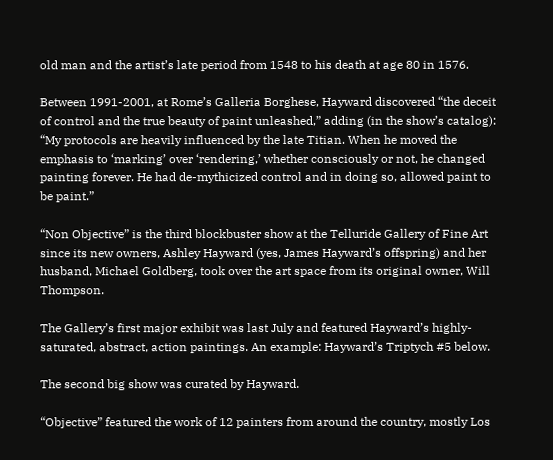old man and the artist’s late period from 1548 to his death at age 80 in 1576.

Between 1991-2001, at Rome’s Galleria Borghese, Hayward discovered “the deceit of control and the true beauty of paint unleashed,” adding (in the show’s catalog): “My protocols are heavily influenced by the late Titian. When he moved the emphasis to ‘marking’ over ‘rendering,’ whether consciously or not, he changed painting forever. He had de-mythicized control and in doing so, allowed paint to be paint.”

“Non Objective” is the third blockbuster show at the Telluride Gallery of Fine Art since its new owners, Ashley Hayward (yes, James Hayward’s offspring) and her husband, Michael Goldberg, took over the art space from its original owner, Will Thompson.

The Gallery’s first major exhibit was last July and featured Hayward’s highly-saturated, abstract, action paintings. An example: Hayward’s Triptych #5 below.

The second big show was curated by Hayward.

“Objective” featured the work of 12 painters from around the country, mostly Los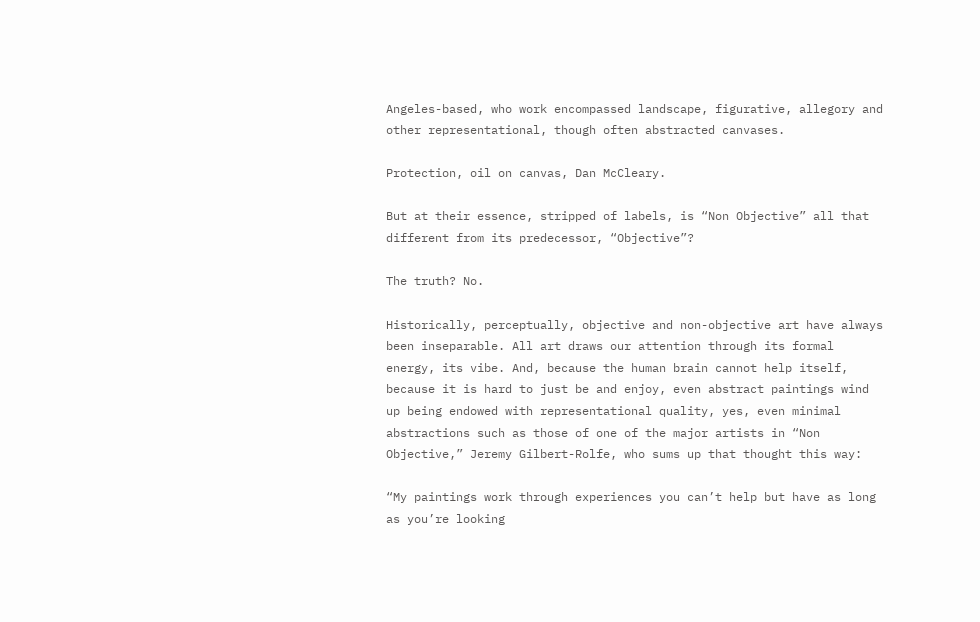Angeles-based, who work encompassed landscape, figurative, allegory and other representational, though often abstracted canvases.

Protection, oil on canvas, Dan McCleary.

But at their essence, stripped of labels, is “Non Objective” all that different from its predecessor, “Objective”?

The truth? No.

Historically, perceptually, objective and non-objective art have always been inseparable. All art draws our attention through its formal energy, its vibe. And, because the human brain cannot help itself, because it is hard to just be and enjoy, even abstract paintings wind up being endowed with representational quality, yes, even minimal abstractions such as those of one of the major artists in “Non Objective,” Jeremy Gilbert-Rolfe, who sums up that thought this way:

“My paintings work through experiences you can’t help but have as long as you’re looking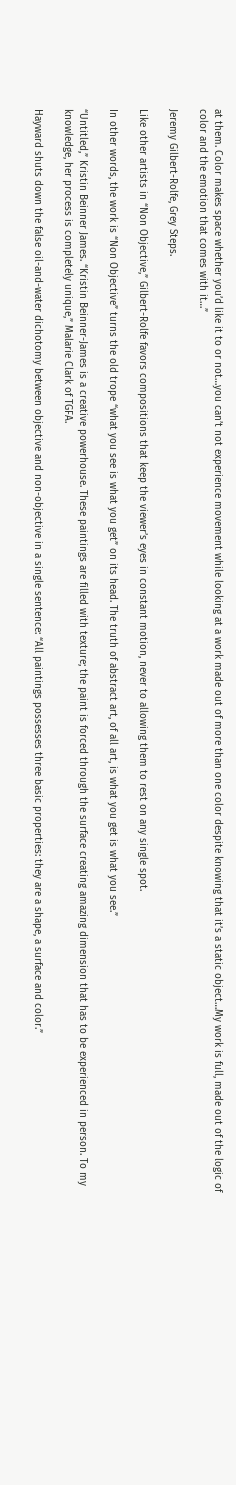at them. Color makes space whether you’d like it to or not…you can’t not experience movement while looking at a work made out of more than one color despite knowing that it’s a static object…My work is full, made out of the logic of color and the emotion that comes with it…”

Jeremy Gilbert-Rolfe, Grey Steps.

Like other artists in “Non Objective,” Gilbert-Rolfe favors compositions that keep the viewer’s eyes in constant motion, never to allowing them to rest on any single spot.

In other words, the work is “Non Objective” turns the old trope “what you see is what you get” on its head. The truth of abstract art, of all art, is what you get is what you see.”

“Untitled,” Kristin Beinner James. “Kristin Beinner-James is a creative powerhouse. These paintings are filled with texture; the paint is forced through the surface creating amazing dimension that has to be experienced in person. To my knowledge, her process is completely unique,” Malarie Clark of TGFA.

Hayward shuts down the false oil-and-water dichotomy between objective and non-objective in a single sentence: “All paintings possesses three basic properties: they are a shape, a surface and color.”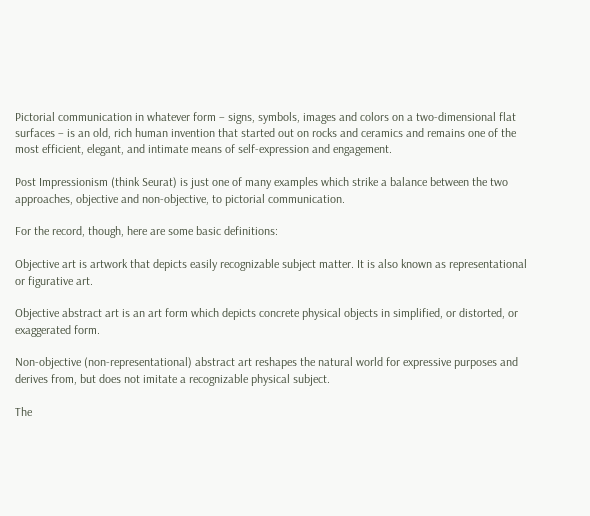Pictorial communication in whatever form – signs, symbols, images and colors on a two-dimensional flat surfaces – is an old, rich human invention that started out on rocks and ceramics and remains one of the most efficient, elegant, and intimate means of self-expression and engagement.

Post Impressionism (think Seurat) is just one of many examples which strike a balance between the two approaches, objective and non-objective, to pictorial communication.

For the record, though, here are some basic definitions:

Objective art is artwork that depicts easily recognizable subject matter. It is also known as representational or figurative art.

Objective abstract art is an art form which depicts concrete physical objects in simplified, or distorted, or exaggerated form.

Non-objective (non-representational) abstract art reshapes the natural world for expressive purposes and derives from, but does not imitate a recognizable physical subject.

The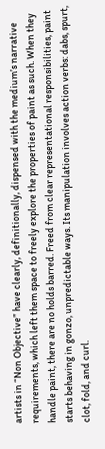artists in “Non Objective” have clearly, definitionally, dispensed with the medium’s narrative requirements, which left them space to freely explore the properties of paint as such. When they handle paint, there are no holds barred. Freed from clear representational responsibilities, paint starts behaving in gonzo, unpredictable ways. Its manipulation involves action verbs: dabs, spurt, clot, fold, and curl.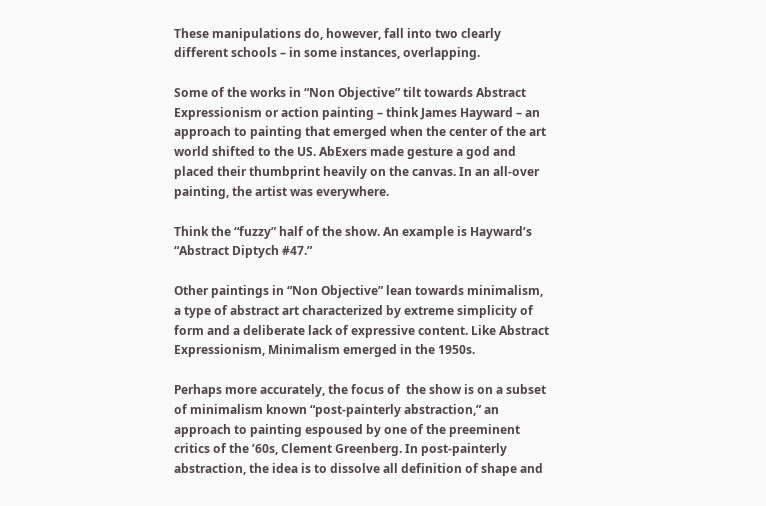These manipulations do, however, fall into two clearly different schools – in some instances, overlapping.

Some of the works in “Non Objective” tilt towards Abstract Expressionism or action painting – think James Hayward – an approach to painting that emerged when the center of the art world shifted to the US. AbExers made gesture a god and placed their thumbprint heavily on the canvas. In an all-over painting, the artist was everywhere.

Think the “fuzzy” half of the show. An example is Hayward’s “Abstract Diptych #47.”

Other paintings in “Non Objective” lean towards minimalism, a type of abstract art characterized by extreme simplicity of form and a deliberate lack of expressive content. Like Abstract Expressionism, Minimalism emerged in the 1950s.

Perhaps more accurately, the focus of  the show is on a subset of minimalism known “post-painterly abstraction,” an approach to painting espoused by one of the preeminent critics of the ’60s, Clement Greenberg. In post-painterly abstraction, the idea is to dissolve all definition of shape and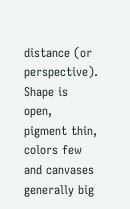distance (or perspective). Shape is open, pigment thin, colors few and canvases generally big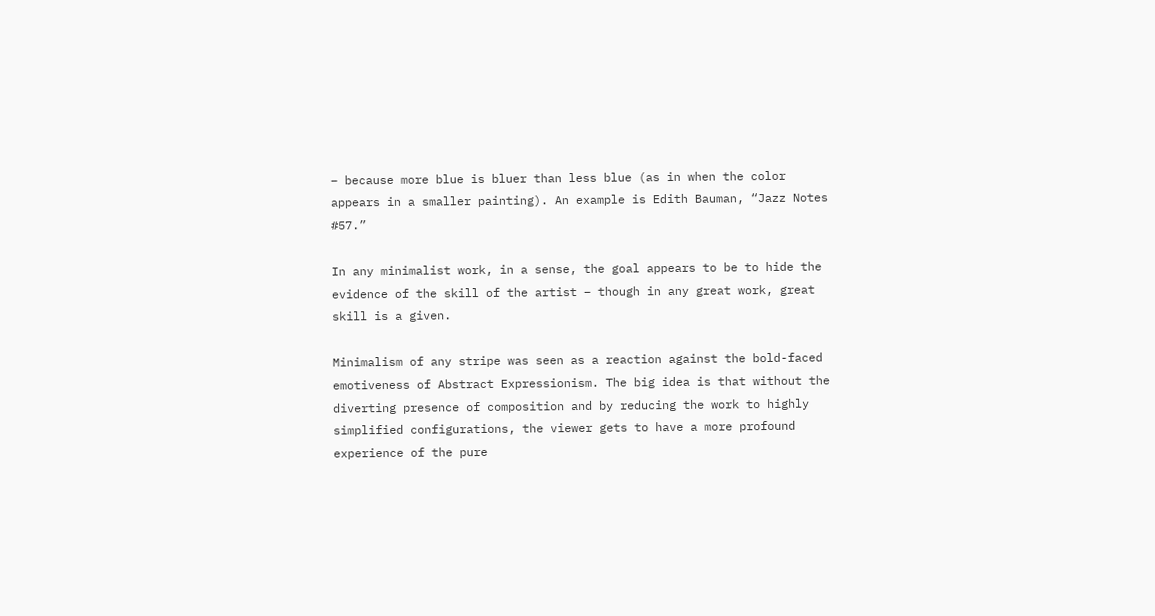– because more blue is bluer than less blue (as in when the color appears in a smaller painting). An example is Edith Bauman, “Jazz Notes #57.”

In any minimalist work, in a sense, the goal appears to be to hide the evidence of the skill of the artist – though in any great work, great skill is a given.

Minimalism of any stripe was seen as a reaction against the bold-faced emotiveness of Abstract Expressionism. The big idea is that without the diverting presence of composition and by reducing the work to highly simplified configurations, the viewer gets to have a more profound experience of the pure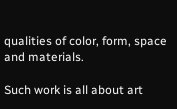qualities of color, form, space and materials.

Such work is all about art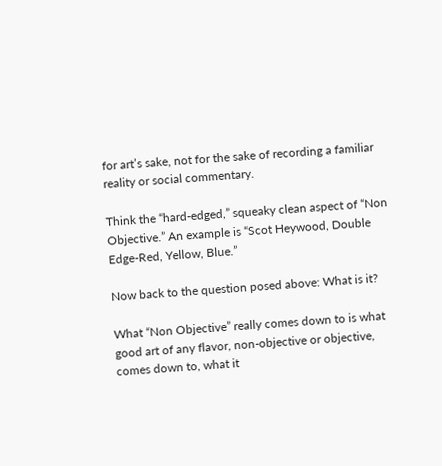for art’s sake, not for the sake of recording a familiar reality or social commentary.

Think the “hard-edged,” squeaky clean aspect of “Non Objective.” An example is “Scot Heywood, Double Edge-Red, Yellow, Blue.”

Now back to the question posed above: What is it?

What “Non Objective” really comes down to is what good art of any flavor, non-objective or objective, comes down to, what it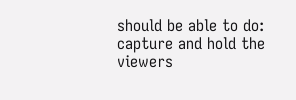should be able to do: capture and hold the viewers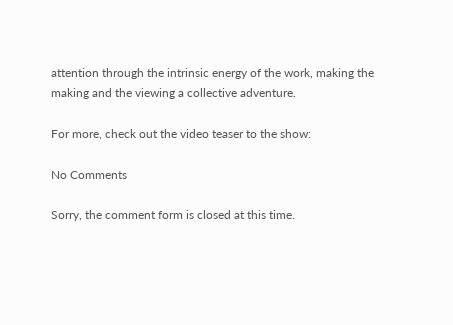attention through the intrinsic energy of the work, making the making and the viewing a collective adventure.

For more, check out the video teaser to the show:

No Comments

Sorry, the comment form is closed at this time.